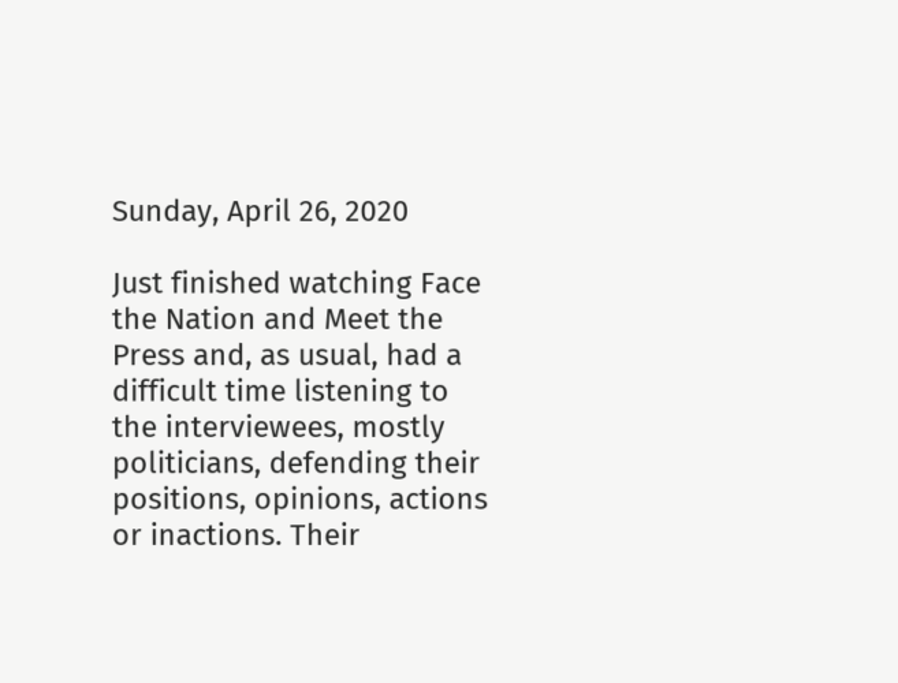Sunday, April 26, 2020

Just finished watching Face the Nation and Meet the Press and, as usual, had a difficult time listening to the interviewees, mostly politicians, defending their positions, opinions, actions or inactions. Their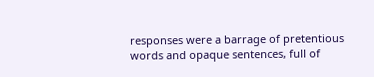responses were a barrage of pretentious words and opaque sentences, full of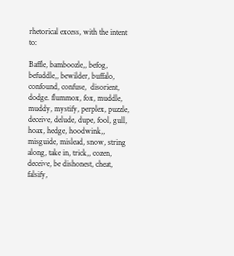rhetorical excess, with the intent to:

Baffle, bamboozle,, befog, befuddle,, bewilder, buffalo, confound, confuse,  disorient, dodge. flummox, fox, muddle, muddy, mystify, perplex, puzzle, deceive, delude, dupe, fool, gull, hoax, hedge, hoodwink,, misguide, mislead, snow, string along, take in, trick,, cozen, deceive, be dishonest, cheat, falsify,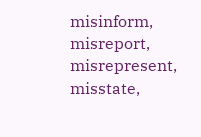misinform, misreport, misrepresent, misstate,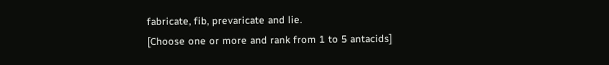fabricate, fib, prevaricate and lie.
[Choose one or more and rank from 1 to 5 antacids]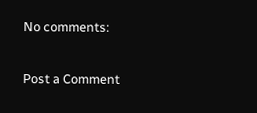No comments:

Post a Comment